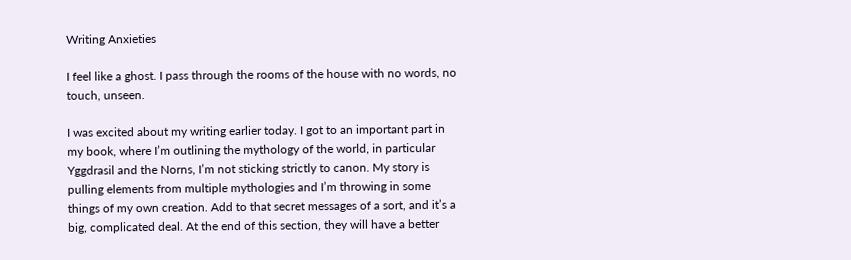Writing Anxieties

I feel like a ghost. I pass through the rooms of the house with no words, no touch, unseen.

I was excited about my writing earlier today. I got to an important part in my book, where I’m outlining the mythology of the world, in particular Yggdrasil and the Norns, I’m not sticking strictly to canon. My story is pulling elements from multiple mythologies and I’m throwing in some things of my own creation. Add to that secret messages of a sort, and it’s a big, complicated deal. At the end of this section, they will have a better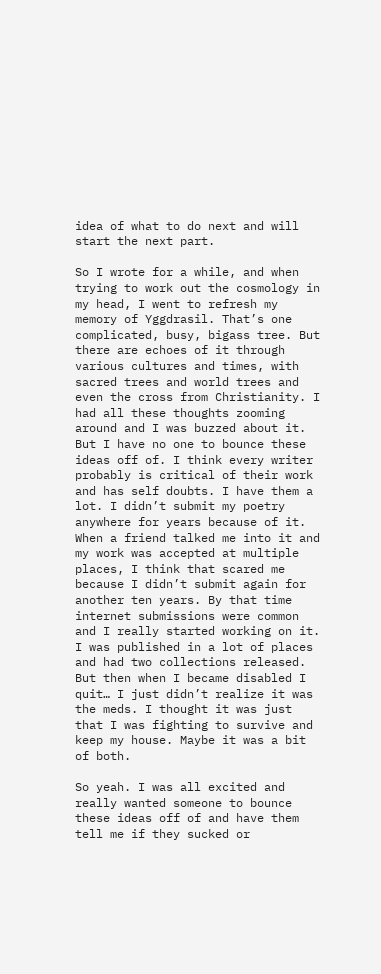idea of what to do next and will start the next part.

So I wrote for a while, and when trying to work out the cosmology in my head, I went to refresh my memory of Yggdrasil. That’s one complicated, busy, bigass tree. But there are echoes of it through various cultures and times, with sacred trees and world trees and even the cross from Christianity. I had all these thoughts zooming around and I was buzzed about it. But I have no one to bounce these ideas off of. I think every writer probably is critical of their work and has self doubts. I have them a lot. I didn’t submit my poetry anywhere for years because of it. When a friend talked me into it and my work was accepted at multiple places, I think that scared me because I didn’t submit again for another ten years. By that time internet submissions were common and I really started working on it. I was published in a lot of places and had two collections released. But then when I became disabled I quit… I just didn’t realize it was the meds. I thought it was just that I was fighting to survive and keep my house. Maybe it was a bit of both.

So yeah. I was all excited and really wanted someone to bounce these ideas off of and have them tell me if they sucked or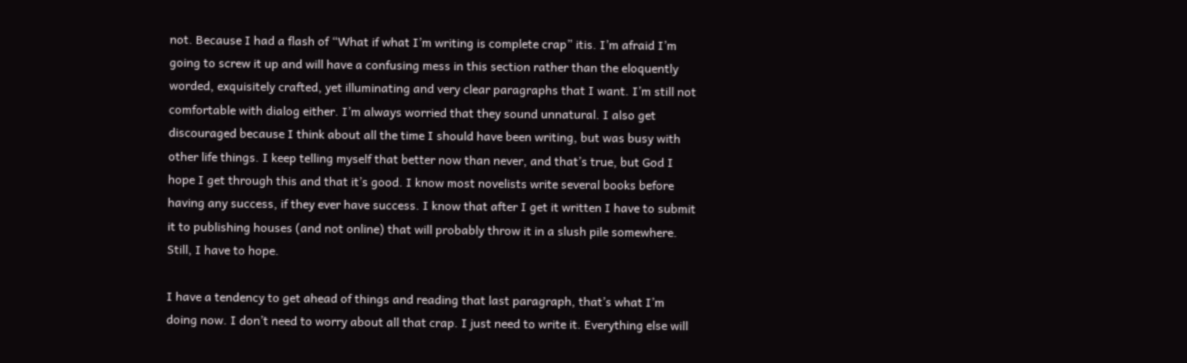not. Because I had a flash of “What if what I’m writing is complete crap” itis. I’m afraid I’m going to screw it up and will have a confusing mess in this section rather than the eloquently worded, exquisitely crafted, yet illuminating and very clear paragraphs that I want. I’m still not comfortable with dialog either. I’m always worried that they sound unnatural. I also get discouraged because I think about all the time I should have been writing, but was busy with other life things. I keep telling myself that better now than never, and that’s true, but God I hope I get through this and that it’s good. I know most novelists write several books before having any success, if they ever have success. I know that after I get it written I have to submit it to publishing houses (and not online) that will probably throw it in a slush pile somewhere. Still, I have to hope.

I have a tendency to get ahead of things and reading that last paragraph, that’s what I’m doing now. I don’t need to worry about all that crap. I just need to write it. Everything else will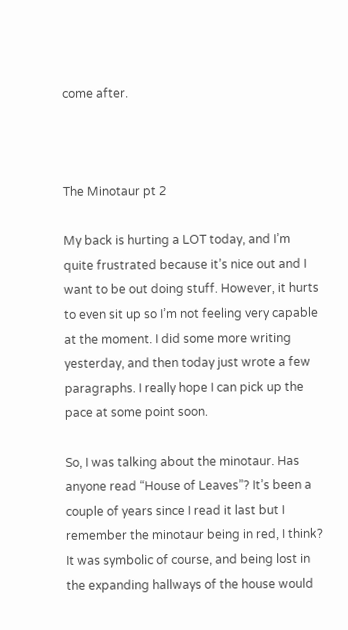come after.



The Minotaur pt 2

My back is hurting a LOT today, and I’m quite frustrated because it’s nice out and I want to be out doing stuff. However, it hurts to even sit up so I’m not feeling very capable at the moment. I did some more writing yesterday, and then today just wrote a few paragraphs. I really hope I can pick up the pace at some point soon.

So, I was talking about the minotaur. Has anyone read “House of Leaves”? It’s been a couple of years since I read it last but I remember the minotaur being in red, I think? It was symbolic of course, and being lost in the expanding hallways of the house would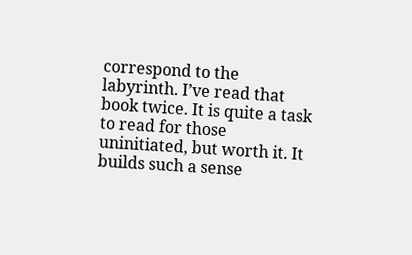correspond to the labyrinth. I’ve read that book twice. It is quite a task to read for those uninitiated, but worth it. It builds such a sense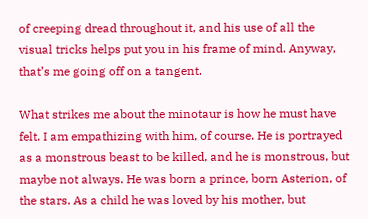of creeping dread throughout it, and his use of all the visual tricks helps put you in his frame of mind. Anyway, that’s me going off on a tangent.

What strikes me about the minotaur is how he must have felt. I am empathizing with him, of course. He is portrayed as a monstrous beast to be killed, and he is monstrous, but maybe not always. He was born a prince, born Asterion, of the stars. As a child he was loved by his mother, but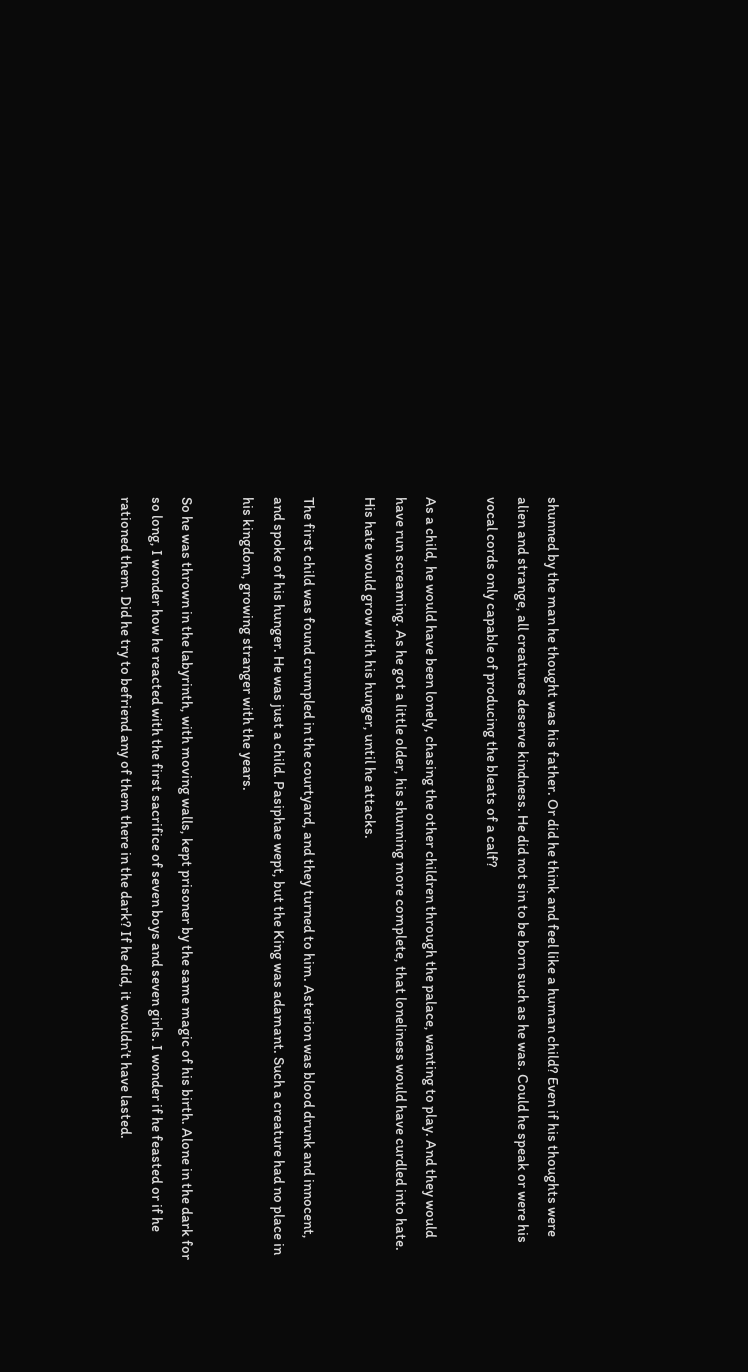shunned by the man he thought was his father. Or did he think and feel like a human child? Even if his thoughts were alien and strange, all creatures deserve kindness. He did not sin to be born such as he was. Could he speak or were his vocal cords only capable of producing the bleats of a calf?

As a child, he would have been lonely, chasing the other children through the palace, wanting to play. And they would have run screaming. As he got a little older, his shunning more complete, that loneliness would have curdled into hate. His hate would grow with his hunger, until he attacks.

The first child was found crumpled in the courtyard, and they turned to him. Asterion was blood drunk and innocent, and spoke of his hunger. He was just a child. Pasiphae wept, but the King was adamant. Such a creature had no place in his kingdom, growing stranger with the years.

So he was thrown in the labyrinth, with moving walls, kept prisoner by the same magic of his birth. Alone in the dark for so long, I wonder how he reacted with the first sacrifice of seven boys and seven girls. I wonder if he feasted or if he rationed them. Did he try to befriend any of them there in the dark? If he did, it wouldn’t have lasted.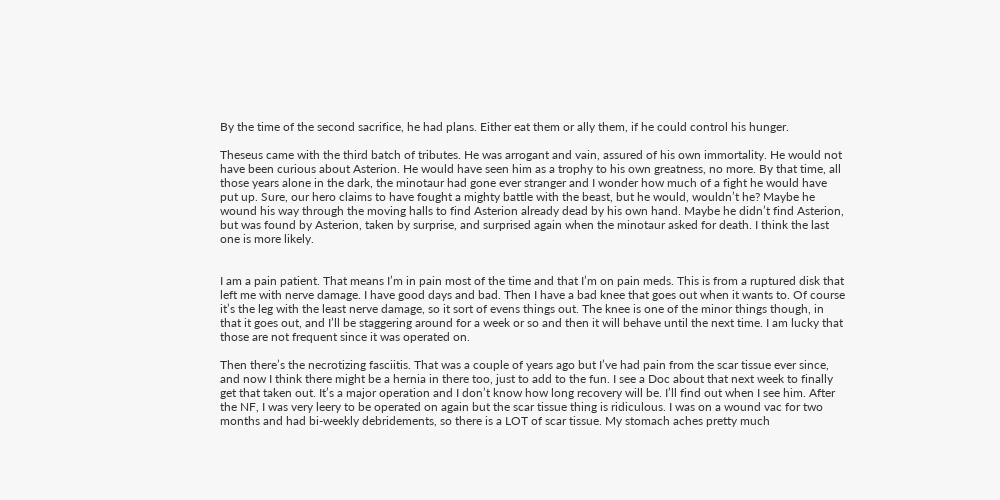By the time of the second sacrifice, he had plans. Either eat them or ally them, if he could control his hunger.

Theseus came with the third batch of tributes. He was arrogant and vain, assured of his own immortality. He would not have been curious about Asterion. He would have seen him as a trophy to his own greatness, no more. By that time, all those years alone in the dark, the minotaur had gone ever stranger and I wonder how much of a fight he would have put up. Sure, our hero claims to have fought a mighty battle with the beast, but he would, wouldn’t he? Maybe he wound his way through the moving halls to find Asterion already dead by his own hand. Maybe he didn’t find Asterion, but was found by Asterion, taken by surprise, and surprised again when the minotaur asked for death. I think the last one is more likely.


I am a pain patient. That means I’m in pain most of the time and that I’m on pain meds. This is from a ruptured disk that left me with nerve damage. I have good days and bad. Then I have a bad knee that goes out when it wants to. Of course it’s the leg with the least nerve damage, so it sort of evens things out. The knee is one of the minor things though, in that it goes out, and I’ll be staggering around for a week or so and then it will behave until the next time. I am lucky that those are not frequent since it was operated on.

Then there’s the necrotizing fasciitis. That was a couple of years ago but I’ve had pain from the scar tissue ever since, and now I think there might be a hernia in there too, just to add to the fun. I see a Doc about that next week to finally get that taken out. It’s a major operation and I don’t know how long recovery will be. I’ll find out when I see him. After the NF, I was very leery to be operated on again but the scar tissue thing is ridiculous. I was on a wound vac for two months and had bi-weekly debridements, so there is a LOT of scar tissue. My stomach aches pretty much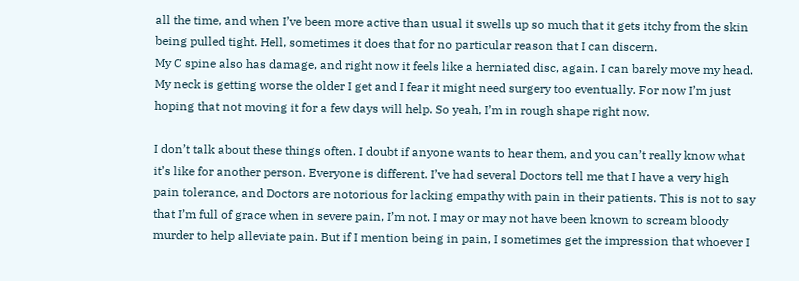all the time, and when I’ve been more active than usual it swells up so much that it gets itchy from the skin being pulled tight. Hell, sometimes it does that for no particular reason that I can discern.
My C spine also has damage, and right now it feels like a herniated disc, again. I can barely move my head.  My neck is getting worse the older I get and I fear it might need surgery too eventually. For now I’m just hoping that not moving it for a few days will help. So yeah, I’m in rough shape right now.

I don’t talk about these things often. I doubt if anyone wants to hear them, and you can’t really know what it’s like for another person. Everyone is different. I’ve had several Doctors tell me that I have a very high pain tolerance, and Doctors are notorious for lacking empathy with pain in their patients. This is not to say that I’m full of grace when in severe pain, I’m not. I may or may not have been known to scream bloody murder to help alleviate pain. But if I mention being in pain, I sometimes get the impression that whoever I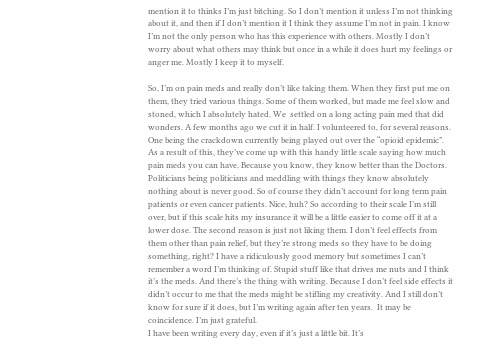mention it to thinks I’m just bitching. So I don’t mention it unless I’m not thinking about it, and then if I don’t mention it I think they assume I’m not in pain. I know I’m not the only person who has this experience with others. Mostly I don’t worry about what others may think but once in a while it does hurt my feelings or anger me. Mostly I keep it to myself.

So, I’m on pain meds and really don’t like taking them. When they first put me on them, they tried various things. Some of them worked, but made me feel slow and stoned, which I absolutely hated. We  settled on a long acting pain med that did wonders. A few months ago we cut it in half. I volunteered to, for several reasons. One being the crackdown currently being played out over the “opioid epidemic”. As a result of this, they’ve come up with this handy little scale saying how much pain meds you can have. Because you know, they know better than the Doctors. Politicians being politicians and meddling with things they know absolutely nothing about is never good. So of course they didn’t account for long term pain patients or even cancer patients. Nice, huh? So according to their scale I’m still over, but if this scale hits my insurance it will be a little easier to come off it at a lower dose. The second reason is just not liking them. I don’t feel effects from them other than pain relief, but they’re strong meds so they have to be doing something, right? I have a ridiculously good memory but sometimes I can’t remember a word I’m thinking of. Stupid stuff like that drives me nuts and I think it’s the meds. And there’s the thing with writing. Because I don’t feel side effects it didn’t occur to me that the meds might be stifling my creativity. And I still don’t know for sure if it does, but I’m writing again after ten years.  It may be coincidence. I’m just grateful.
I have been writing every day, even if it’s just a little bit. It’s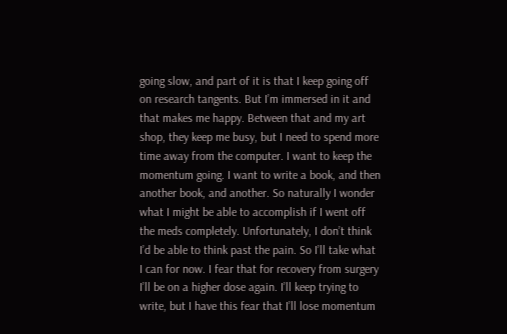going slow, and part of it is that I keep going off on research tangents. But I’m immersed in it and that makes me happy. Between that and my art shop, they keep me busy, but I need to spend more time away from the computer. I want to keep the momentum going. I want to write a book, and then another book, and another. So naturally I wonder what I might be able to accomplish if I went off the meds completely. Unfortunately, I don’t think I’d be able to think past the pain. So I’ll take what I can for now. I fear that for recovery from surgery I’ll be on a higher dose again. I’ll keep trying to write, but I have this fear that I’ll lose momentum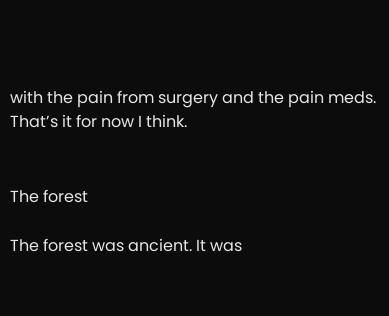with the pain from surgery and the pain meds.
That’s it for now I think.


The forest

The forest was ancient. It was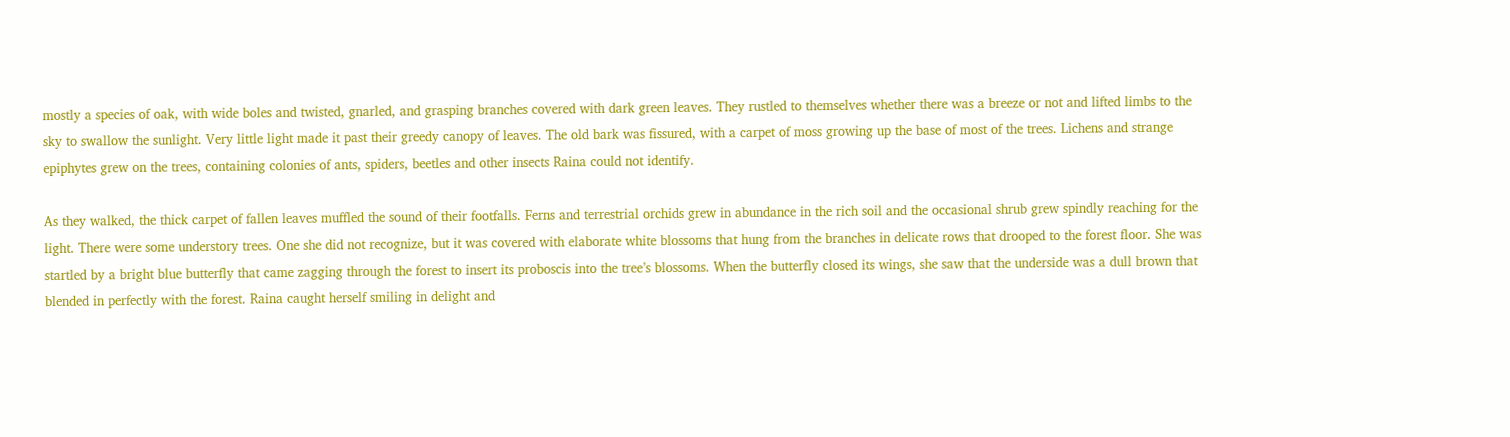mostly a species of oak, with wide boles and twisted, gnarled, and grasping branches covered with dark green leaves. They rustled to themselves whether there was a breeze or not and lifted limbs to the sky to swallow the sunlight. Very little light made it past their greedy canopy of leaves. The old bark was fissured, with a carpet of moss growing up the base of most of the trees. Lichens and strange epiphytes grew on the trees, containing colonies of ants, spiders, beetles and other insects Raina could not identify.

As they walked, the thick carpet of fallen leaves muffled the sound of their footfalls. Ferns and terrestrial orchids grew in abundance in the rich soil and the occasional shrub grew spindly reaching for the light. There were some understory trees. One she did not recognize, but it was covered with elaborate white blossoms that hung from the branches in delicate rows that drooped to the forest floor. She was startled by a bright blue butterfly that came zagging through the forest to insert its proboscis into the tree’s blossoms. When the butterfly closed its wings, she saw that the underside was a dull brown that blended in perfectly with the forest. Raina caught herself smiling in delight and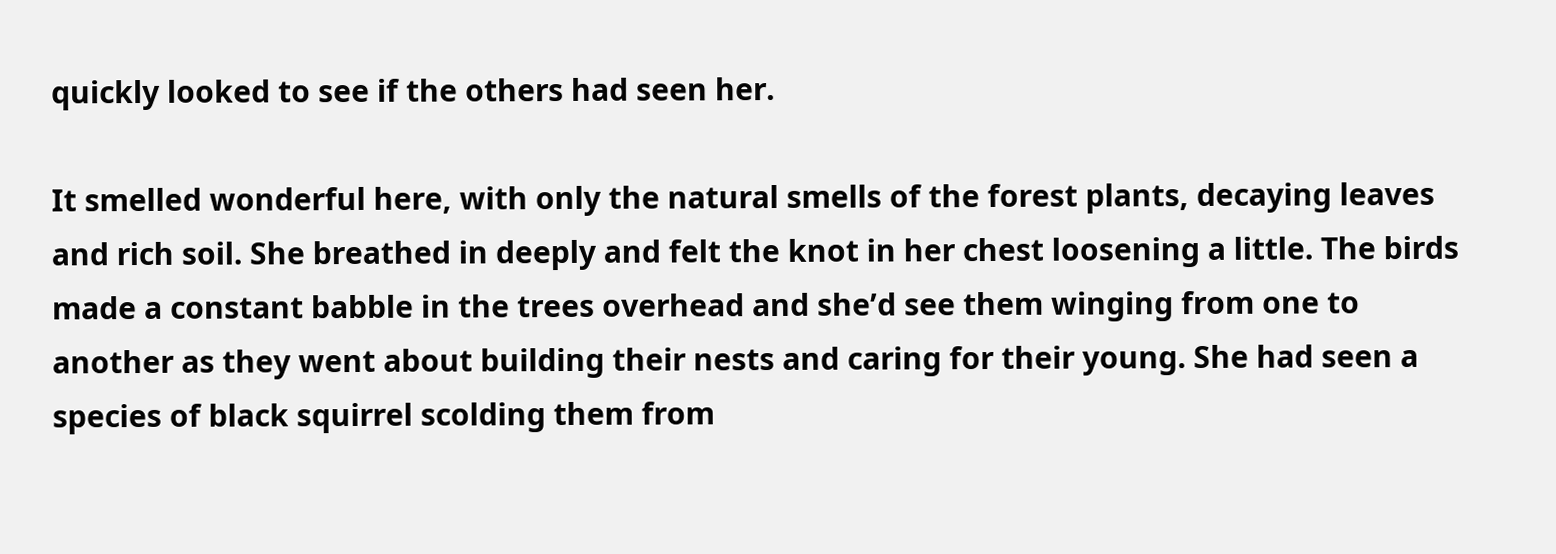quickly looked to see if the others had seen her.

It smelled wonderful here, with only the natural smells of the forest plants, decaying leaves and rich soil. She breathed in deeply and felt the knot in her chest loosening a little. The birds made a constant babble in the trees overhead and she’d see them winging from one to another as they went about building their nests and caring for their young. She had seen a species of black squirrel scolding them from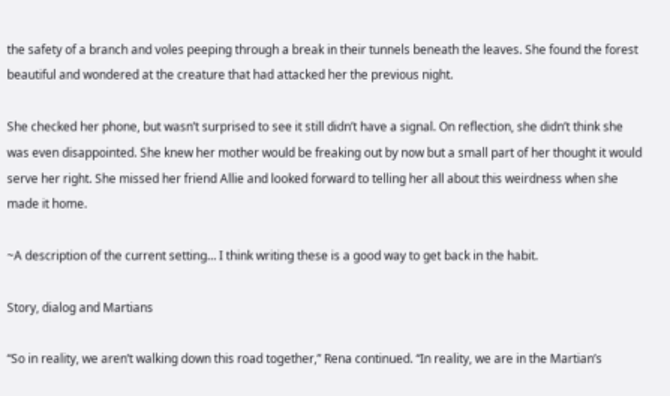the safety of a branch and voles peeping through a break in their tunnels beneath the leaves. She found the forest beautiful and wondered at the creature that had attacked her the previous night.

She checked her phone, but wasn’t surprised to see it still didn’t have a signal. On reflection, she didn’t think she was even disappointed. She knew her mother would be freaking out by now but a small part of her thought it would serve her right. She missed her friend Allie and looked forward to telling her all about this weirdness when she made it home.

~A description of the current setting… I think writing these is a good way to get back in the habit.

Story, dialog and Martians

“So in reality, we aren’t walking down this road together,” Rena continued. “In reality, we are in the Martian’s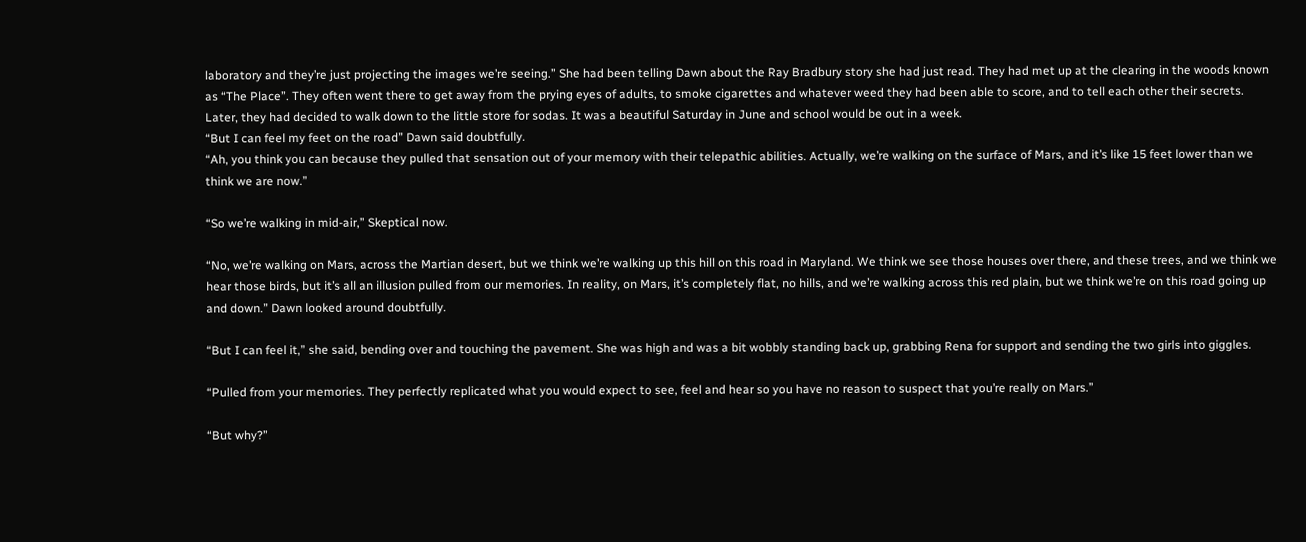laboratory and they’re just projecting the images we’re seeing.” She had been telling Dawn about the Ray Bradbury story she had just read. They had met up at the clearing in the woods known as “The Place”. They often went there to get away from the prying eyes of adults, to smoke cigarettes and whatever weed they had been able to score, and to tell each other their secrets. Later, they had decided to walk down to the little store for sodas. It was a beautiful Saturday in June and school would be out in a week.
“But I can feel my feet on the road” Dawn said doubtfully.
“Ah, you think you can because they pulled that sensation out of your memory with their telepathic abilities. Actually, we’re walking on the surface of Mars, and it’s like 15 feet lower than we think we are now.”

“So we’re walking in mid-air,” Skeptical now.

“No, we’re walking on Mars, across the Martian desert, but we think we’re walking up this hill on this road in Maryland. We think we see those houses over there, and these trees, and we think we hear those birds, but it’s all an illusion pulled from our memories. In reality, on Mars, it’s completely flat, no hills, and we’re walking across this red plain, but we think we’re on this road going up and down.” Dawn looked around doubtfully.

“But I can feel it,” she said, bending over and touching the pavement. She was high and was a bit wobbly standing back up, grabbing Rena for support and sending the two girls into giggles.

“Pulled from your memories. They perfectly replicated what you would expect to see, feel and hear so you have no reason to suspect that you’re really on Mars.”

“But why?”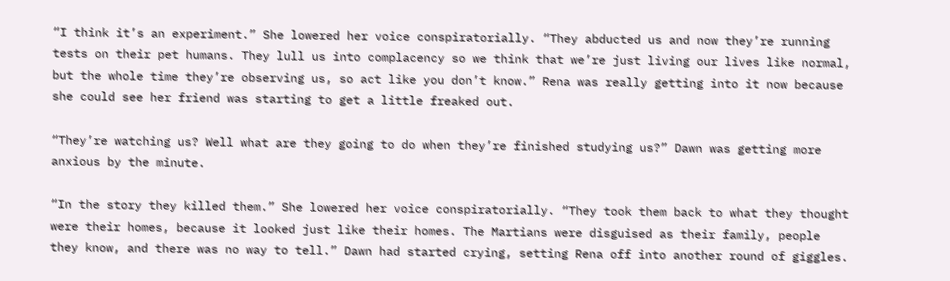“I think it’s an experiment.” She lowered her voice conspiratorially. “They abducted us and now they’re running tests on their pet humans. They lull us into complacency so we think that we’re just living our lives like normal, but the whole time they’re observing us, so act like you don’t know.” Rena was really getting into it now because she could see her friend was starting to get a little freaked out.

“They’re watching us? Well what are they going to do when they’re finished studying us?” Dawn was getting more anxious by the minute.

“In the story they killed them.” She lowered her voice conspiratorially. “They took them back to what they thought were their homes, because it looked just like their homes. The Martians were disguised as their family, people they know, and there was no way to tell.” Dawn had started crying, setting Rena off into another round of giggles.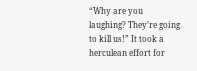“Why are you laughing? They’re going to kill us!” It took a herculean effort for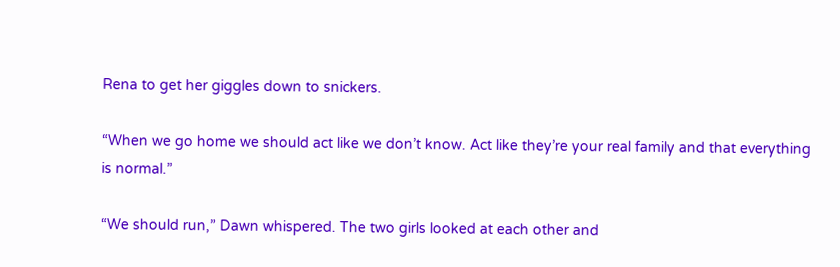Rena to get her giggles down to snickers.

“When we go home we should act like we don’t know. Act like they’re your real family and that everything is normal.”

“We should run,” Dawn whispered. The two girls looked at each other and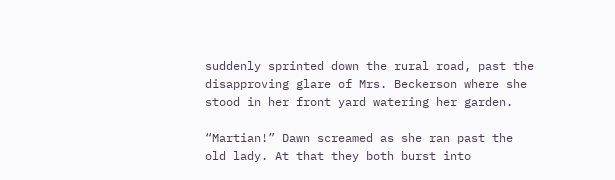suddenly sprinted down the rural road, past the disapproving glare of Mrs. Beckerson where she stood in her front yard watering her garden.

“Martian!” Dawn screamed as she ran past the old lady. At that they both burst into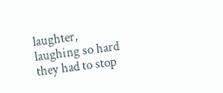laughter, laughing so hard they had to stop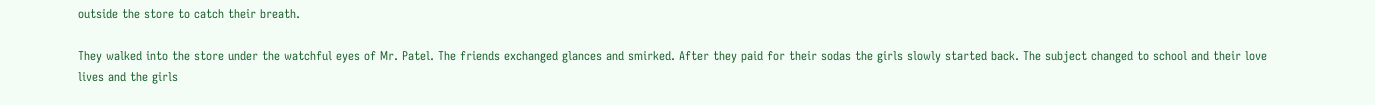outside the store to catch their breath.

They walked into the store under the watchful eyes of Mr. Patel. The friends exchanged glances and smirked. After they paid for their sodas the girls slowly started back. The subject changed to school and their love lives and the girls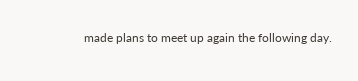made plans to meet up again the following day.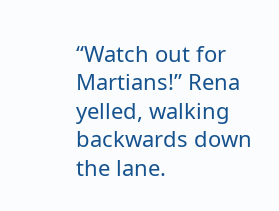“Watch out for Martians!” Rena yelled, walking backwards down the lane.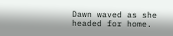Dawn waved as she headed for home.